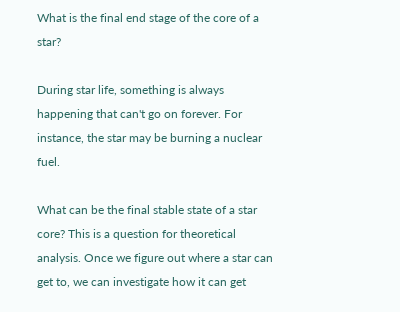What is the final end stage of the core of a star?

During star life, something is always happening that can't go on forever. For instance, the star may be burning a nuclear fuel.

What can be the final stable state of a star core? This is a question for theoretical analysis. Once we figure out where a star can get to, we can investigate how it can get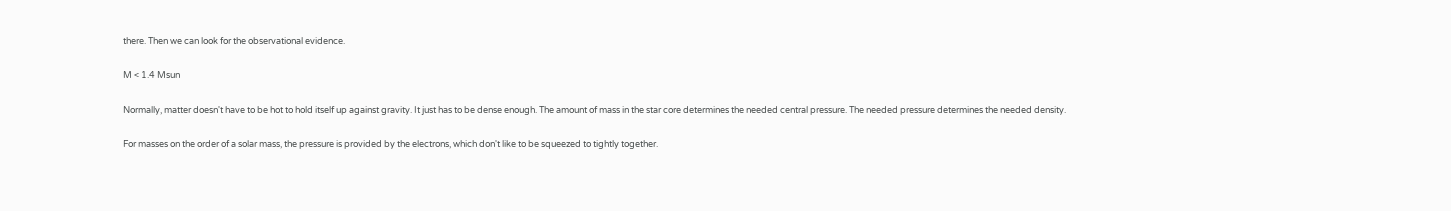there. Then we can look for the observational evidence.

M < 1.4 Msun

Normally, matter doesn't have to be hot to hold itself up against gravity. It just has to be dense enough. The amount of mass in the star core determines the needed central pressure. The needed pressure determines the needed density.

For masses on the order of a solar mass, the pressure is provided by the electrons, which don't like to be squeezed to tightly together.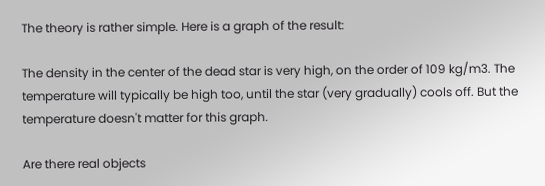The theory is rather simple. Here is a graph of the result:

The density in the center of the dead star is very high, on the order of 109 kg/m3. The temperature will typically be high too, until the star (very gradually) cools off. But the temperature doesn't matter for this graph.

Are there real objects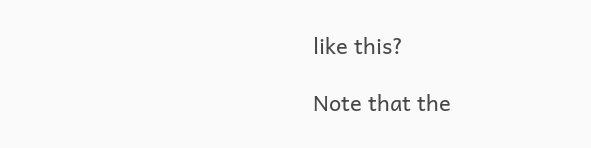like this?

Note that the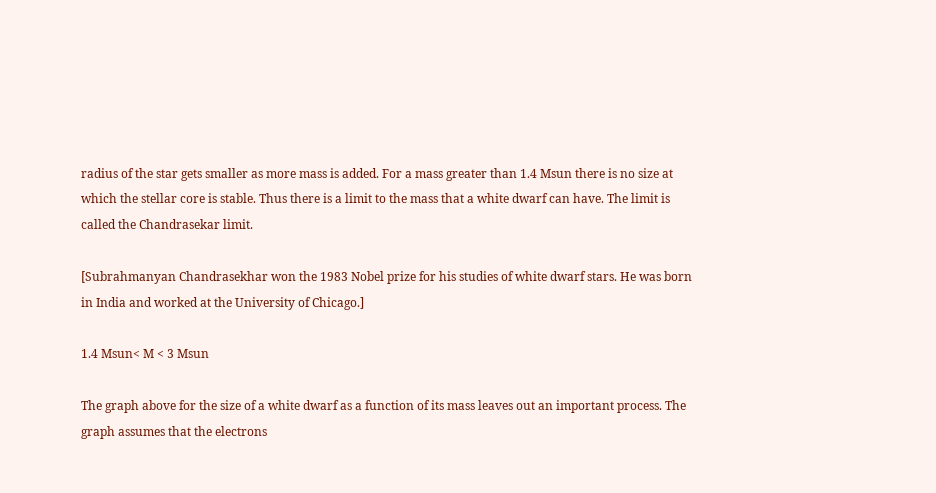radius of the star gets smaller as more mass is added. For a mass greater than 1.4 Msun there is no size at which the stellar core is stable. Thus there is a limit to the mass that a white dwarf can have. The limit is called the Chandrasekar limit.

[Subrahmanyan Chandrasekhar won the 1983 Nobel prize for his studies of white dwarf stars. He was born in India and worked at the University of Chicago.]

1.4 Msun< M < 3 Msun

The graph above for the size of a white dwarf as a function of its mass leaves out an important process. The graph assumes that the electrons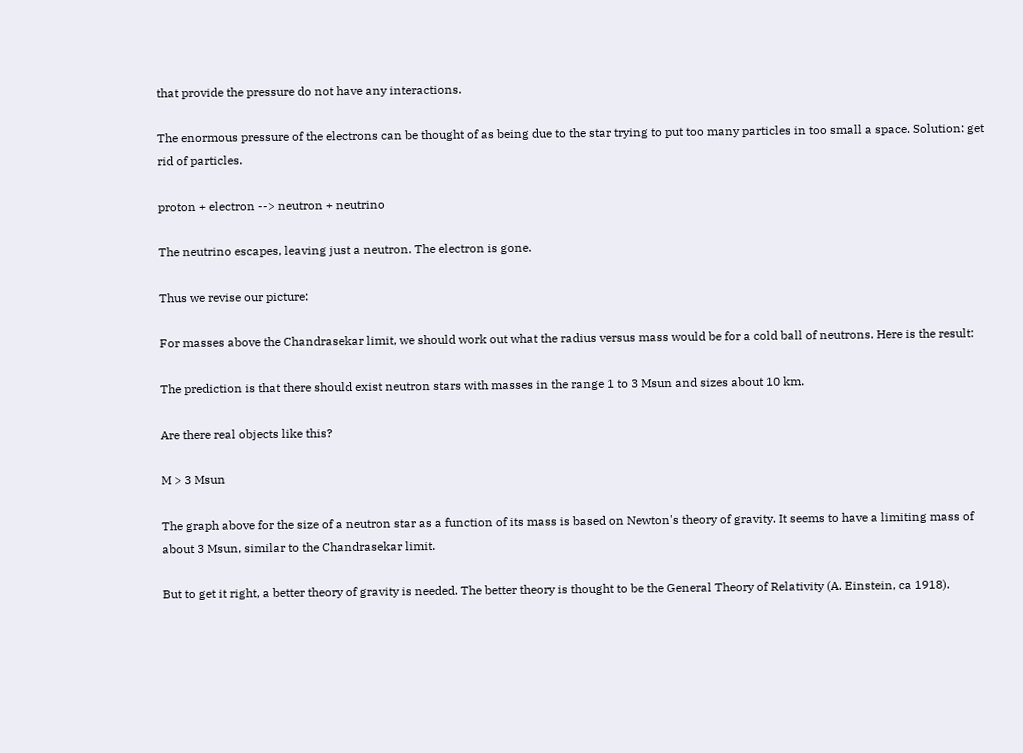that provide the pressure do not have any interactions.

The enormous pressure of the electrons can be thought of as being due to the star trying to put too many particles in too small a space. Solution: get rid of particles.

proton + electron --> neutron + neutrino

The neutrino escapes, leaving just a neutron. The electron is gone.

Thus we revise our picture:

For masses above the Chandrasekar limit, we should work out what the radius versus mass would be for a cold ball of neutrons. Here is the result:

The prediction is that there should exist neutron stars with masses in the range 1 to 3 Msun and sizes about 10 km.

Are there real objects like this?

M > 3 Msun

The graph above for the size of a neutron star as a function of its mass is based on Newton's theory of gravity. It seems to have a limiting mass of about 3 Msun, similar to the Chandrasekar limit.

But to get it right, a better theory of gravity is needed. The better theory is thought to be the General Theory of Relativity (A. Einstein, ca 1918).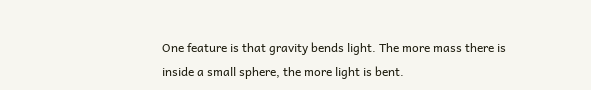One feature is that gravity bends light. The more mass there is inside a small sphere, the more light is bent.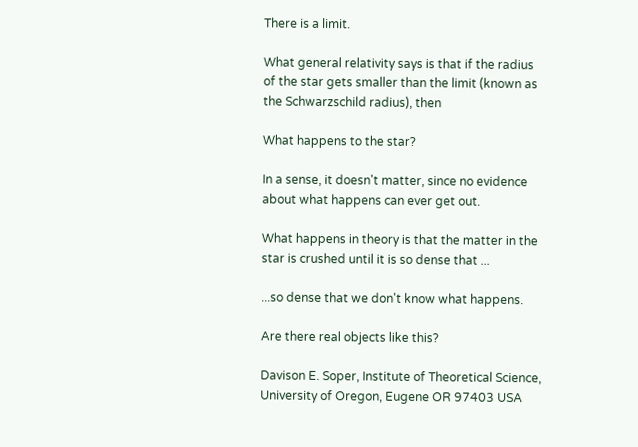There is a limit.

What general relativity says is that if the radius of the star gets smaller than the limit (known as the Schwarzschild radius), then

What happens to the star?

In a sense, it doesn't matter, since no evidence about what happens can ever get out.

What happens in theory is that the matter in the star is crushed until it is so dense that ...

...so dense that we don't know what happens.

Are there real objects like this?

Davison E. Soper, Institute of Theoretical Science, University of Oregon, Eugene OR 97403 USA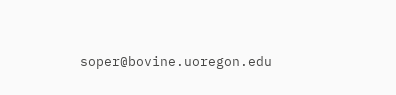soper@bovine.uoregon.edu